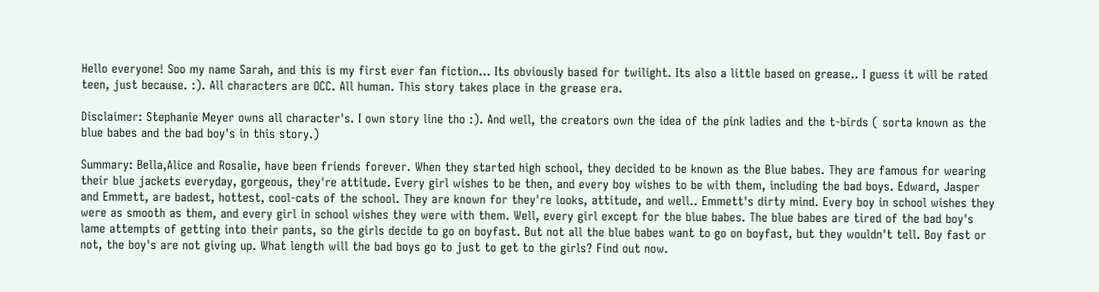Hello everyone! Soo my name Sarah, and this is my first ever fan fiction... Its obviously based for twilight. Its also a little based on grease.. I guess it will be rated teen, just because. :). All characters are OCC. All human. This story takes place in the grease era.

Disclaimer: Stephanie Meyer owns all character's. I own story line tho :). And well, the creators own the idea of the pink ladies and the t-birds ( sorta known as the blue babes and the bad boy's in this story.)

Summary: Bella,Alice and Rosalie, have been friends forever. When they started high school, they decided to be known as the Blue babes. They are famous for wearing their blue jackets everyday, gorgeous, they're attitude. Every girl wishes to be then, and every boy wishes to be with them, including the bad boys. Edward, Jasper and Emmett, are badest, hottest, cool-cats of the school. They are known for they're looks, attitude, and well.. Emmett's dirty mind. Every boy in school wishes they were as smooth as them, and every girl in school wishes they were with them. Well, every girl except for the blue babes. The blue babes are tired of the bad boy's lame attempts of getting into their pants, so the girls decide to go on boyfast. But not all the blue babes want to go on boyfast, but they wouldn't tell. Boy fast or not, the boy's are not giving up. What length will the bad boys go to just to get to the girls? Find out now.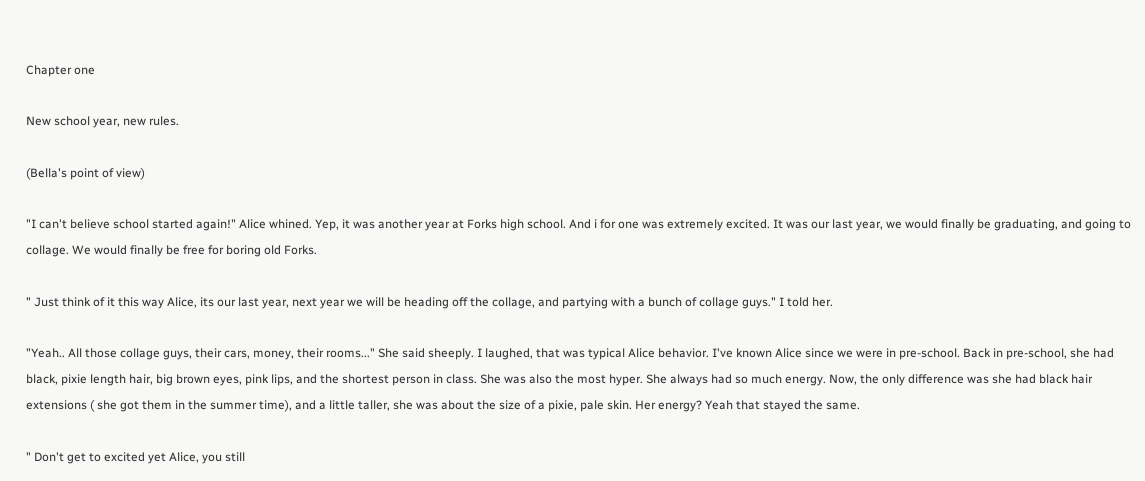Chapter one

New school year, new rules.

(Bella's point of view)

"I can't believe school started again!" Alice whined. Yep, it was another year at Forks high school. And i for one was extremely excited. It was our last year, we would finally be graduating, and going to collage. We would finally be free for boring old Forks.

" Just think of it this way Alice, its our last year, next year we will be heading off the collage, and partying with a bunch of collage guys." I told her.

"Yeah.. All those collage guys, their cars, money, their rooms..." She said sheeply. I laughed, that was typical Alice behavior. I've known Alice since we were in pre-school. Back in pre-school, she had black, pixie length hair, big brown eyes, pink lips, and the shortest person in class. She was also the most hyper. She always had so much energy. Now, the only difference was she had black hair extensions ( she got them in the summer time), and a little taller, she was about the size of a pixie, pale skin. Her energy? Yeah that stayed the same.

" Don't get to excited yet Alice, you still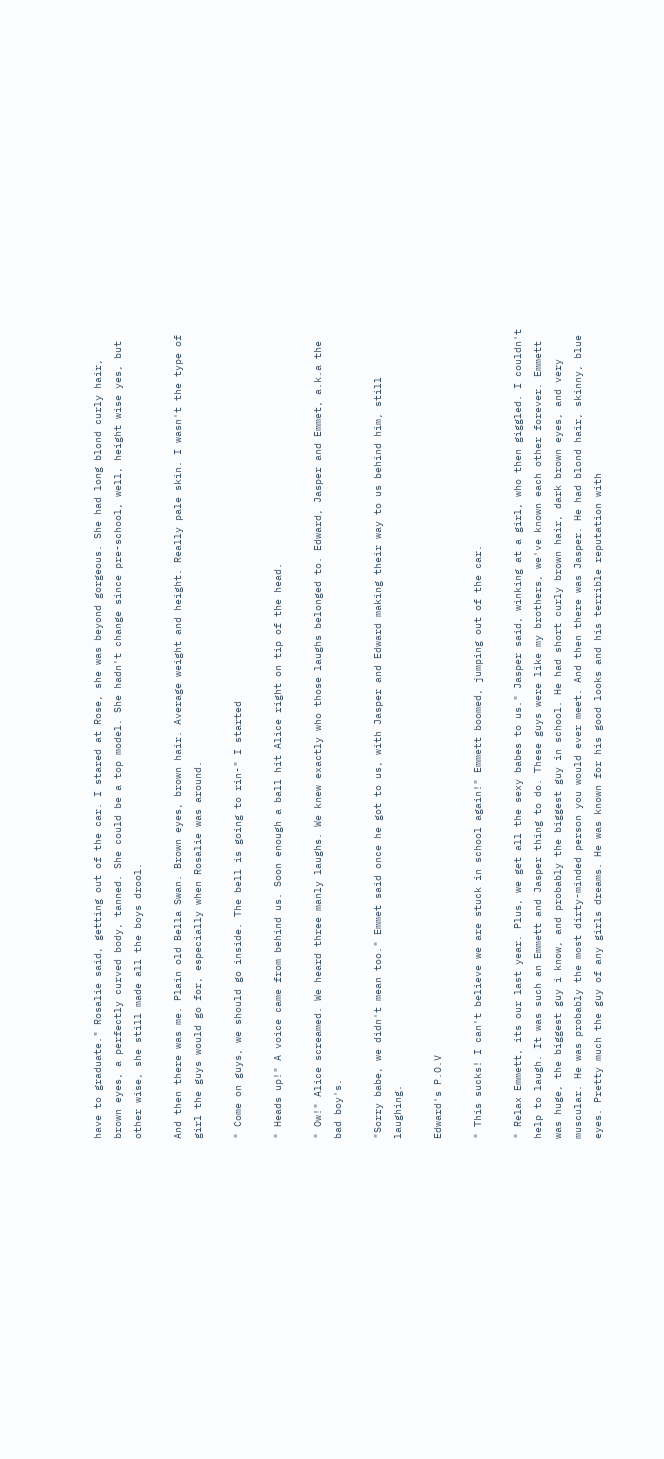have to graduate." Rosalie said, getting out of the car. I stared at Rose, she was beyond gorgeous. She had long blond curly hair, brown eyes, a perfectly curved body, tanned. She could be a top model. She hadn't change since pre-school, well, height wise yes, but other wise, she still made all the boys drool.

And then there was me. Plain old Bella Swan. Brown eyes, brown hair. Average weight and height. Really pale skin. I wasn't the type of girl the guys would go for, especially when Rosalie was around.

" Come on guys, we should go inside. The bell is going to rin-" I started

" Heads up!" A voice came from behind us. Soon enough a ball hit Alice right on tip of the head.

" Ow!" Alice screamed. We heard three manly laughs. We knew exactly who those laughs belonged to. Edward, Jasper and Emmet, a.k.a the bad boy's.

"Sorry babe, we didn't mean too." Emmet said once he got to us, with Jasper and Edward making their way to us behind him, still laughing.

Edward's P.O.V

" This sucks! I can't believe we are stuck in school again!" Emmett boomed, jumping out of the car.

" Relax Emmett, its our last year. Plus, we get all the sexy babes to us." Jasper said, winking at a girl, who then giggled. I couldn't help to laugh. It was such an Emmett and Jasper thing to do. These guys were like my brothers, we've known each other forever. Emmett was huge, the biggest guy i know, and probably the biggest guy in school. He had short curly brown hair, dark brown eyes, and very muscular. He was probably the most dirty-minded person you would ever meet. And then there was Jasper. He had blond hair, skinny, blue eyes. Pretty much the guy of any girls dreams. He was known for his good looks and his terrible reputation with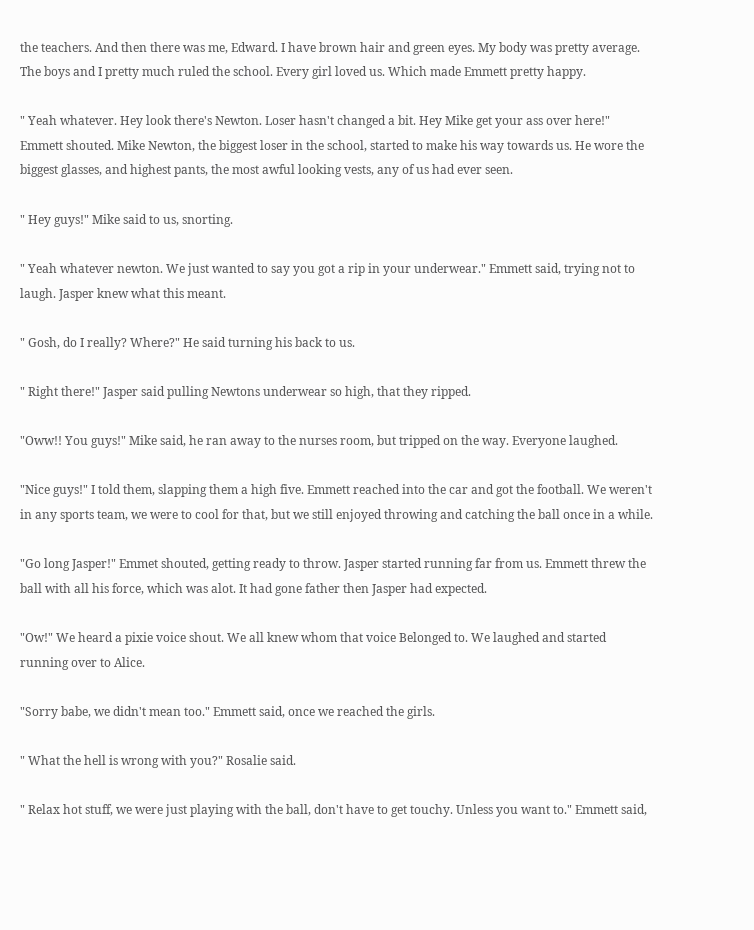the teachers. And then there was me, Edward. I have brown hair and green eyes. My body was pretty average. The boys and I pretty much ruled the school. Every girl loved us. Which made Emmett pretty happy.

" Yeah whatever. Hey look there's Newton. Loser hasn't changed a bit. Hey Mike get your ass over here!" Emmett shouted. Mike Newton, the biggest loser in the school, started to make his way towards us. He wore the biggest glasses, and highest pants, the most awful looking vests, any of us had ever seen.

" Hey guys!" Mike said to us, snorting.

" Yeah whatever newton. We just wanted to say you got a rip in your underwear." Emmett said, trying not to laugh. Jasper knew what this meant.

" Gosh, do I really? Where?" He said turning his back to us.

" Right there!" Jasper said pulling Newtons underwear so high, that they ripped.

"Oww!! You guys!" Mike said, he ran away to the nurses room, but tripped on the way. Everyone laughed.

"Nice guys!" I told them, slapping them a high five. Emmett reached into the car and got the football. We weren't in any sports team, we were to cool for that, but we still enjoyed throwing and catching the ball once in a while.

"Go long Jasper!" Emmet shouted, getting ready to throw. Jasper started running far from us. Emmett threw the ball with all his force, which was alot. It had gone father then Jasper had expected.

"Ow!" We heard a pixie voice shout. We all knew whom that voice Belonged to. We laughed and started running over to Alice.

"Sorry babe, we didn't mean too." Emmett said, once we reached the girls.

" What the hell is wrong with you?" Rosalie said.

" Relax hot stuff, we were just playing with the ball, don't have to get touchy. Unless you want to." Emmett said,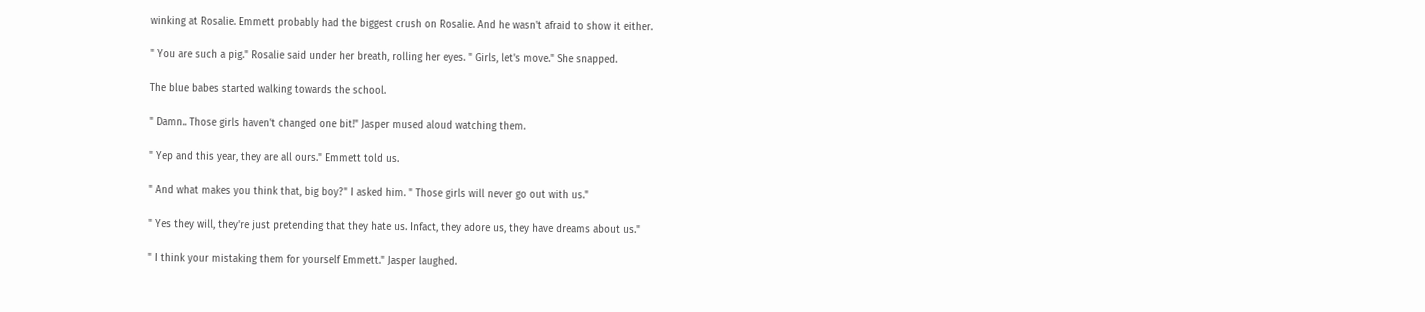winking at Rosalie. Emmett probably had the biggest crush on Rosalie. And he wasn't afraid to show it either.

" You are such a pig." Rosalie said under her breath, rolling her eyes. " Girls, let's move." She snapped.

The blue babes started walking towards the school.

" Damn.. Those girls haven't changed one bit!" Jasper mused aloud watching them.

" Yep and this year, they are all ours." Emmett told us.

" And what makes you think that, big boy?" I asked him. " Those girls will never go out with us."

" Yes they will, they're just pretending that they hate us. Infact, they adore us, they have dreams about us."

" I think your mistaking them for yourself Emmett." Jasper laughed.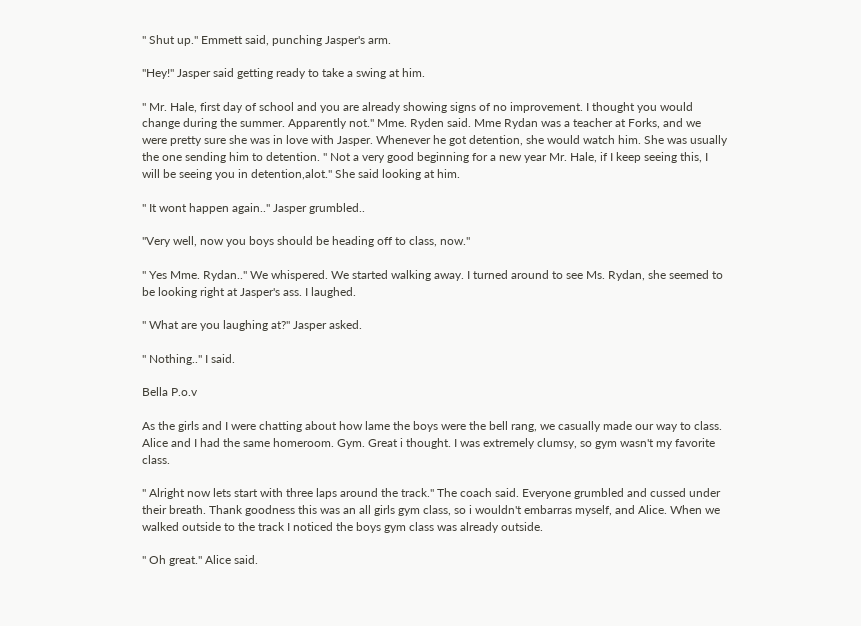" Shut up." Emmett said, punching Jasper's arm.

"Hey!" Jasper said getting ready to take a swing at him.

" Mr. Hale, first day of school and you are already showing signs of no improvement. I thought you would change during the summer. Apparently not." Mme. Ryden said. Mme Rydan was a teacher at Forks, and we were pretty sure she was in love with Jasper. Whenever he got detention, she would watch him. She was usually the one sending him to detention. " Not a very good beginning for a new year Mr. Hale, if I keep seeing this, I will be seeing you in detention,alot." She said looking at him.

" It wont happen again.." Jasper grumbled..

"Very well, now you boys should be heading off to class, now."

" Yes Mme. Rydan.." We whispered. We started walking away. I turned around to see Ms. Rydan, she seemed to be looking right at Jasper's ass. I laughed.

" What are you laughing at?" Jasper asked.

" Nothing.." I said.

Bella P.o.v

As the girls and I were chatting about how lame the boys were the bell rang, we casually made our way to class. Alice and I had the same homeroom. Gym. Great i thought. I was extremely clumsy, so gym wasn't my favorite class.

" Alright now lets start with three laps around the track." The coach said. Everyone grumbled and cussed under their breath. Thank goodness this was an all girls gym class, so i wouldn't embarras myself, and Alice. When we walked outside to the track I noticed the boys gym class was already outside.

" Oh great." Alice said.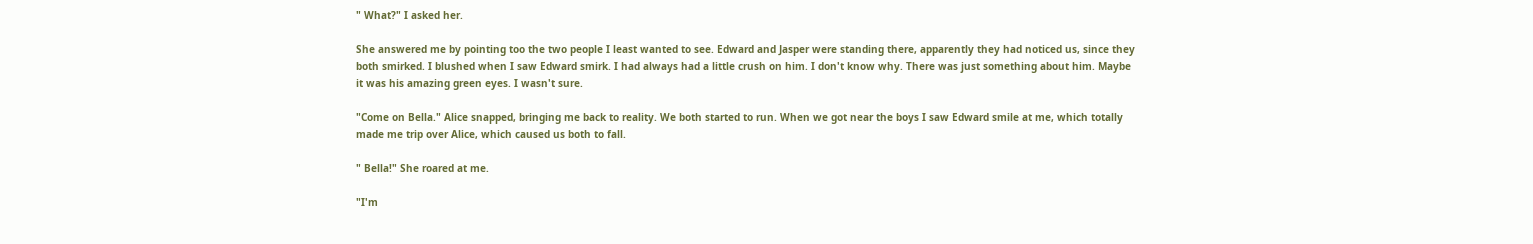" What?" I asked her.

She answered me by pointing too the two people I least wanted to see. Edward and Jasper were standing there, apparently they had noticed us, since they both smirked. I blushed when I saw Edward smirk. I had always had a little crush on him. I don't know why. There was just something about him. Maybe it was his amazing green eyes. I wasn't sure.

"Come on Bella." Alice snapped, bringing me back to reality. We both started to run. When we got near the boys I saw Edward smile at me, which totally made me trip over Alice, which caused us both to fall.

" Bella!" She roared at me.

"I'm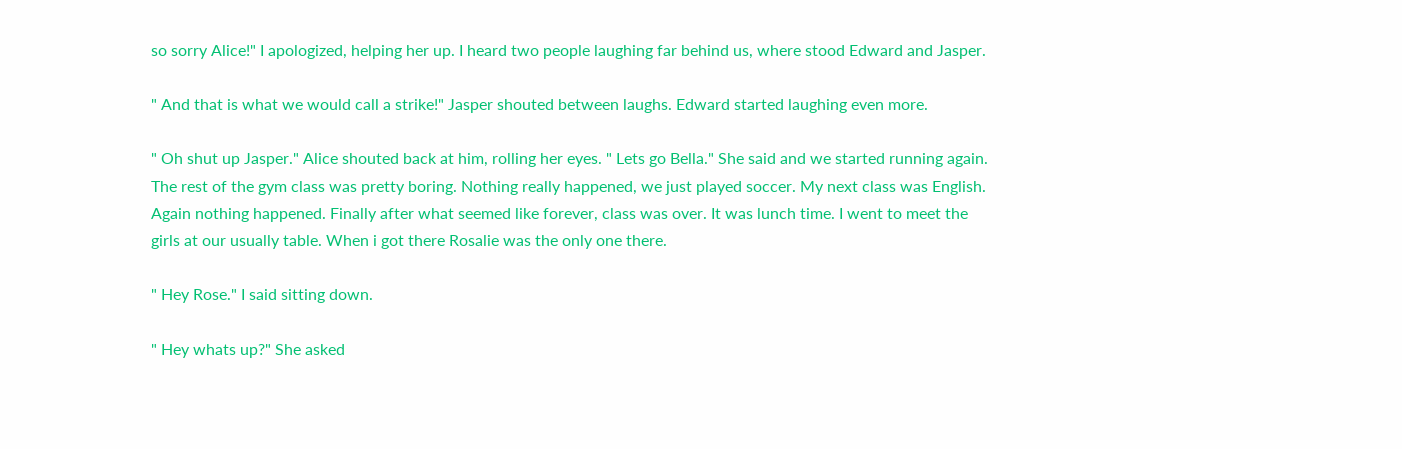so sorry Alice!" I apologized, helping her up. I heard two people laughing far behind us, where stood Edward and Jasper.

" And that is what we would call a strike!" Jasper shouted between laughs. Edward started laughing even more.

" Oh shut up Jasper." Alice shouted back at him, rolling her eyes. " Lets go Bella." She said and we started running again. The rest of the gym class was pretty boring. Nothing really happened, we just played soccer. My next class was English. Again nothing happened. Finally after what seemed like forever, class was over. It was lunch time. I went to meet the girls at our usually table. When i got there Rosalie was the only one there.

" Hey Rose." I said sitting down.

" Hey whats up?" She asked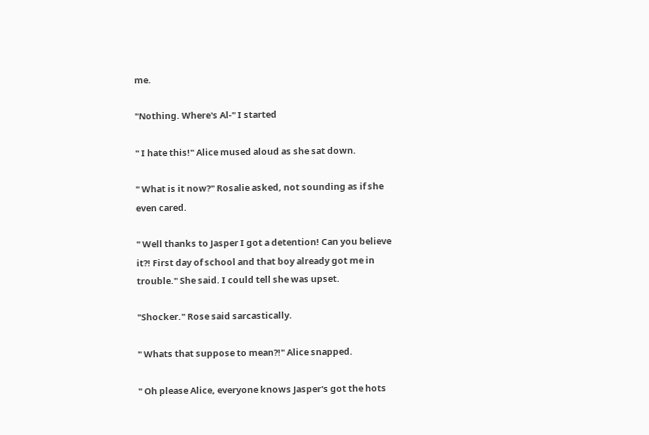me.

"Nothing. Where's Al-" I started

" I hate this!" Alice mused aloud as she sat down.

" What is it now?" Rosalie asked, not sounding as if she even cared.

" Well thanks to Jasper I got a detention! Can you believe it?! First day of school and that boy already got me in trouble." She said. I could tell she was upset.

"Shocker." Rose said sarcastically.

" Whats that suppose to mean?!" Alice snapped.

" Oh please Alice, everyone knows Jasper's got the hots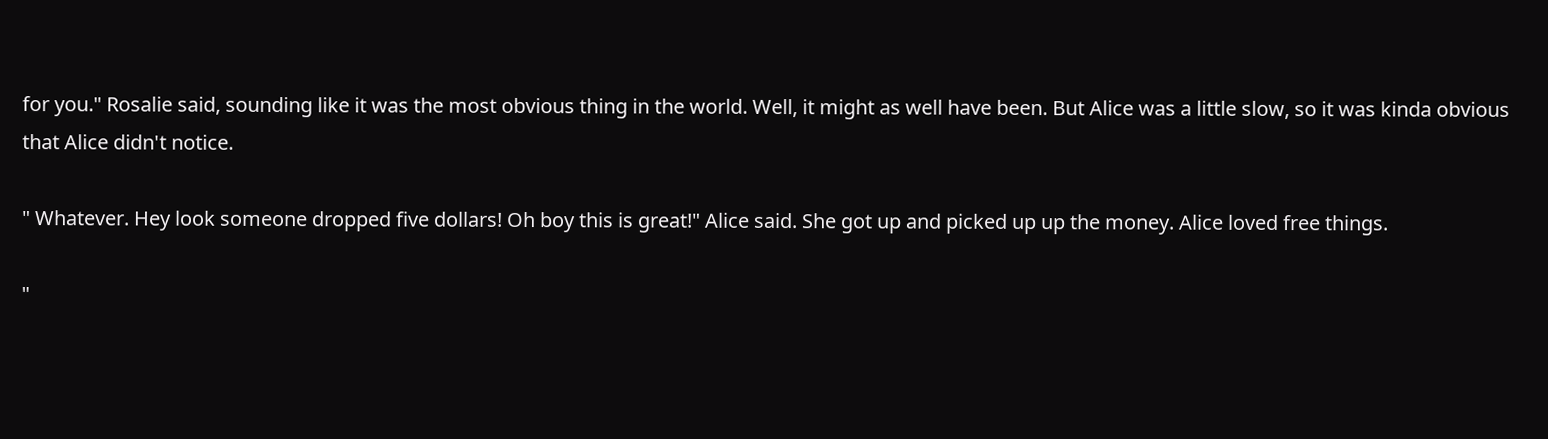for you." Rosalie said, sounding like it was the most obvious thing in the world. Well, it might as well have been. But Alice was a little slow, so it was kinda obvious that Alice didn't notice.

" Whatever. Hey look someone dropped five dollars! Oh boy this is great!" Alice said. She got up and picked up up the money. Alice loved free things.

"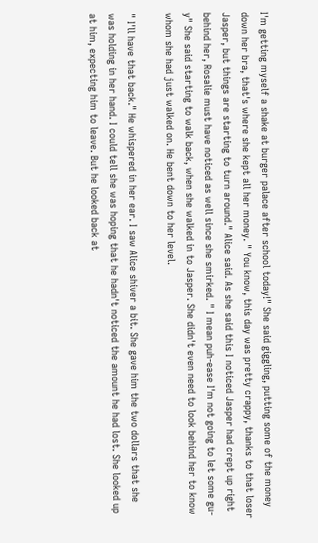I'm getting myself a shake at burger palace after school today!" She said giggling, putting some of the money down her bra, that's where she kept all her money. " You know, this day was pretty crappy, thanks to that loser Jasper, but things are starting to turn around." Alice said. As she said this I noticed Jasper had crept up right behind her, Rosalie must have noticed as well since she smirked. " I mean puh-ease I'm not going to let some gu-y" She said starting to walk back, when she walked in to Jasper. She didn't even need to look behind her to know whom she had just walked on. He bent down to her level.

" I'll have that back." He whispered in her ear. I saw Alice shiver a bit. She gave him the two dollars that she was holding in her hand. I could tell she was hoping that he hadn't noticed the amount he had lost. She looked up at him, expecting him to leave. But he looked back at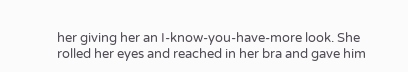her giving her an I-know-you-have-more look. She rolled her eyes and reached in her bra and gave him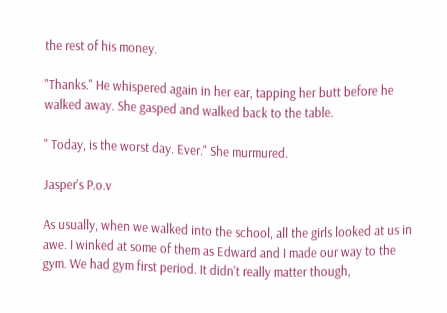the rest of his money.

"Thanks." He whispered again in her ear, tapping her butt before he walked away. She gasped and walked back to the table.

" Today, is the worst day. Ever." She murmured.

Jasper's P.o.v

As usually, when we walked into the school, all the girls looked at us in awe. I winked at some of them as Edward and I made our way to the gym. We had gym first period. It didn't really matter though,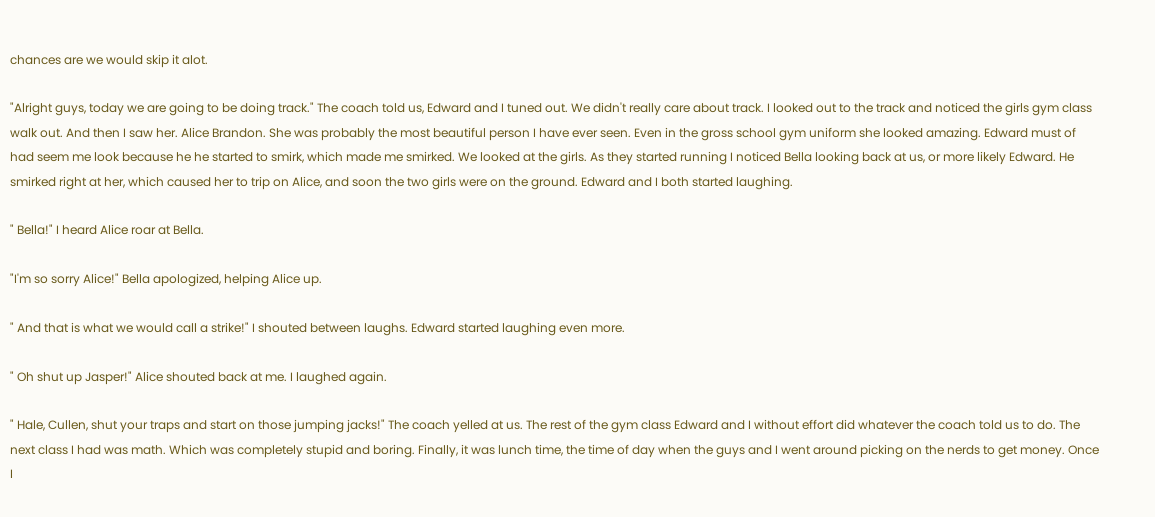chances are we would skip it alot.

"Alright guys, today we are going to be doing track." The coach told us, Edward and I tuned out. We didn't really care about track. I looked out to the track and noticed the girls gym class walk out. And then I saw her. Alice Brandon. She was probably the most beautiful person I have ever seen. Even in the gross school gym uniform she looked amazing. Edward must of had seem me look because he he started to smirk, which made me smirked. We looked at the girls. As they started running I noticed Bella looking back at us, or more likely Edward. He smirked right at her, which caused her to trip on Alice, and soon the two girls were on the ground. Edward and I both started laughing.

" Bella!" I heard Alice roar at Bella.

"I'm so sorry Alice!" Bella apologized, helping Alice up.

" And that is what we would call a strike!" I shouted between laughs. Edward started laughing even more.

" Oh shut up Jasper!" Alice shouted back at me. I laughed again.

" Hale, Cullen, shut your traps and start on those jumping jacks!" The coach yelled at us. The rest of the gym class Edward and I without effort did whatever the coach told us to do. The next class I had was math. Which was completely stupid and boring. Finally, it was lunch time, the time of day when the guys and I went around picking on the nerds to get money. Once I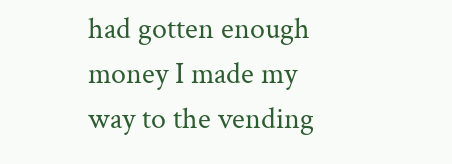had gotten enough money I made my way to the vending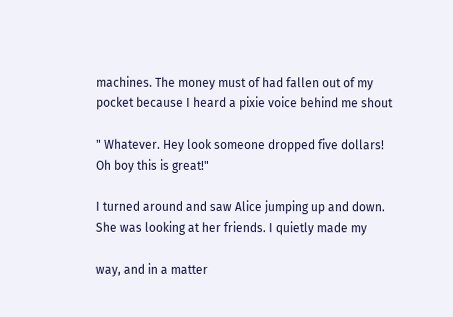machines. The money must of had fallen out of my pocket because I heard a pixie voice behind me shout

" Whatever. Hey look someone dropped five dollars! Oh boy this is great!"

I turned around and saw Alice jumping up and down. She was looking at her friends. I quietly made my

way, and in a matter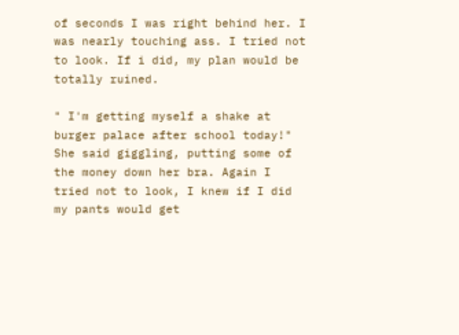of seconds I was right behind her. I was nearly touching ass. I tried not to look. If i did, my plan would be totally ruined.

" I'm getting myself a shake at burger palace after school today!" She said giggling, putting some of the money down her bra. Again I tried not to look, I knew if I did my pants would get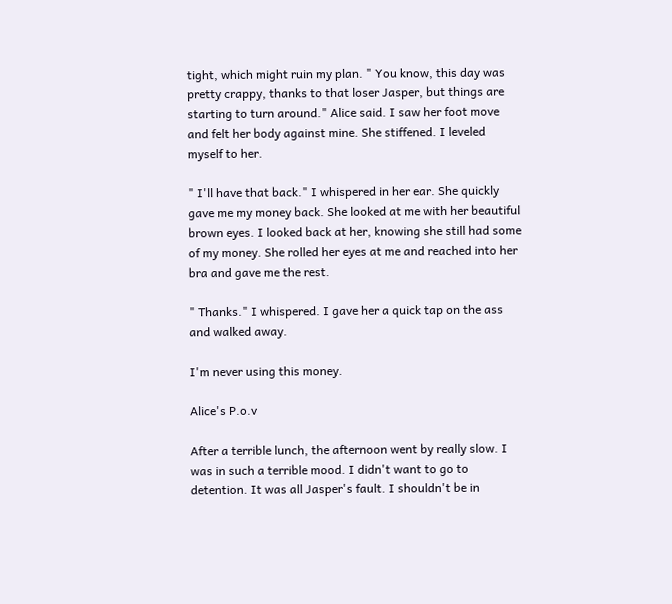tight, which might ruin my plan. " You know, this day was pretty crappy, thanks to that loser Jasper, but things are starting to turn around." Alice said. I saw her foot move and felt her body against mine. She stiffened. I leveled myself to her.

" I'll have that back." I whispered in her ear. She quickly gave me my money back. She looked at me with her beautiful brown eyes. I looked back at her, knowing she still had some of my money. She rolled her eyes at me and reached into her bra and gave me the rest.

" Thanks." I whispered. I gave her a quick tap on the ass and walked away.

I'm never using this money.

Alice's P.o.v

After a terrible lunch, the afternoon went by really slow. I was in such a terrible mood. I didn't want to go to detention. It was all Jasper's fault. I shouldn't be in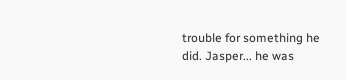trouble for something he did. Jasper... he was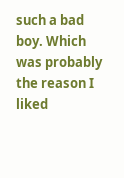such a bad boy. Which was probably the reason I liked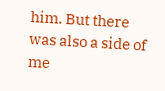him. But there was also a side of me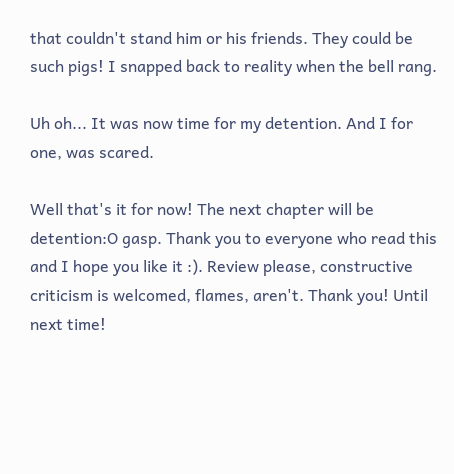that couldn't stand him or his friends. They could be such pigs! I snapped back to reality when the bell rang.

Uh oh... It was now time for my detention. And I for one, was scared.

Well that's it for now! The next chapter will be detention:O gasp. Thank you to everyone who read this and I hope you like it :). Review please, constructive criticism is welcomed, flames, aren't. Thank you! Until next time!